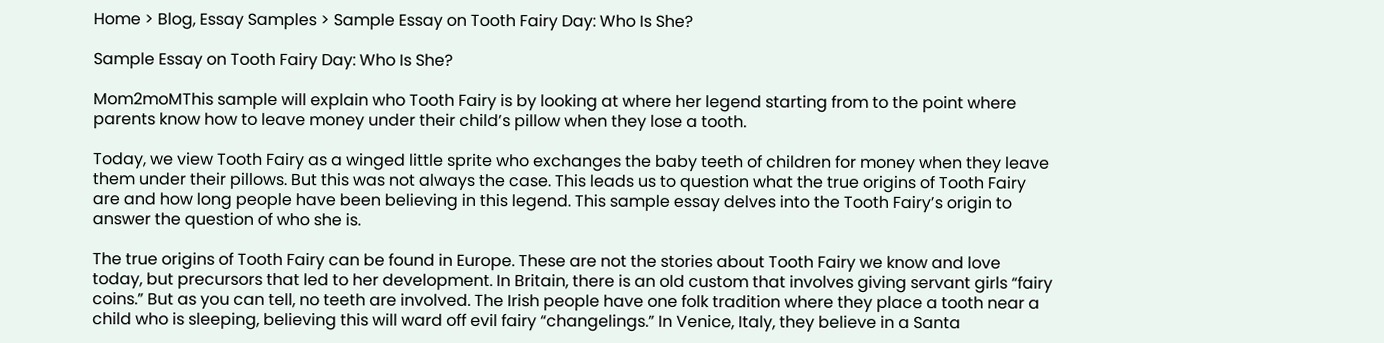Home > Blog, Essay Samples > Sample Essay on Tooth Fairy Day: Who Is She?

Sample Essay on Tooth Fairy Day: Who Is She?

Mom2moMThis sample will explain who Tooth Fairy is by looking at where her legend starting from to the point where parents know how to leave money under their child’s pillow when they lose a tooth.

Today, we view Tooth Fairy as a winged little sprite who exchanges the baby teeth of children for money when they leave them under their pillows. But this was not always the case. This leads us to question what the true origins of Tooth Fairy are and how long people have been believing in this legend. This sample essay delves into the Tooth Fairy’s origin to answer the question of who she is.

The true origins of Tooth Fairy can be found in Europe. These are not the stories about Tooth Fairy we know and love today, but precursors that led to her development. In Britain, there is an old custom that involves giving servant girls “fairy coins.” But as you can tell, no teeth are involved. The Irish people have one folk tradition where they place a tooth near a child who is sleeping, believing this will ward off evil fairy “changelings.” In Venice, Italy, they believe in a Santa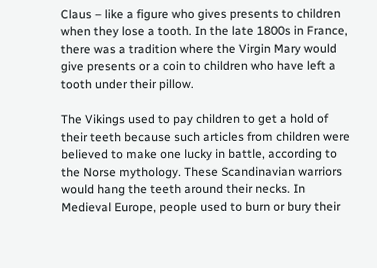Claus – like a figure who gives presents to children when they lose a tooth. In the late 1800s in France, there was a tradition where the Virgin Mary would give presents or a coin to children who have left a tooth under their pillow.

The Vikings used to pay children to get a hold of their teeth because such articles from children were believed to make one lucky in battle, according to the Norse mythology. These Scandinavian warriors would hang the teeth around their necks. In Medieval Europe, people used to burn or bury their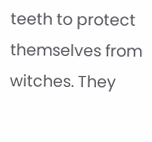teeth to protect themselves from witches. They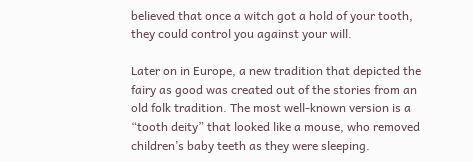believed that once a witch got a hold of your tooth, they could control you against your will.

Later on in Europe, a new tradition that depicted the fairy as good was created out of the stories from an old folk tradition. The most well-known version is a “tooth deity” that looked like a mouse, who removed children’s baby teeth as they were sleeping.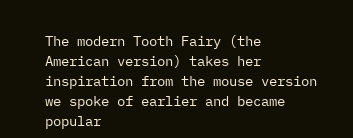The modern Tooth Fairy (the American version) takes her inspiration from the mouse version we spoke of earlier and became popular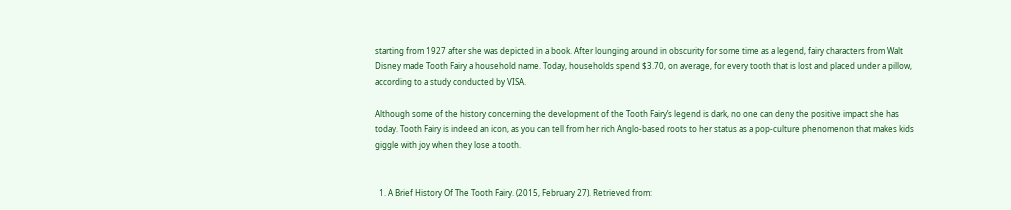starting from 1927 after she was depicted in a book. After lounging around in obscurity for some time as a legend, fairy characters from Walt Disney made Tooth Fairy a household name. Today, households spend $3.70, on average, for every tooth that is lost and placed under a pillow, according to a study conducted by VISA.

Although some of the history concerning the development of the Tooth Fairy’s legend is dark, no one can deny the positive impact she has today. Tooth Fairy is indeed an icon, as you can tell from her rich Anglo-based roots to her status as a pop-culture phenomenon that makes kids giggle with joy when they lose a tooth.


  1. A Brief History Of The Tooth Fairy. (2015, February 27). Retrieved from: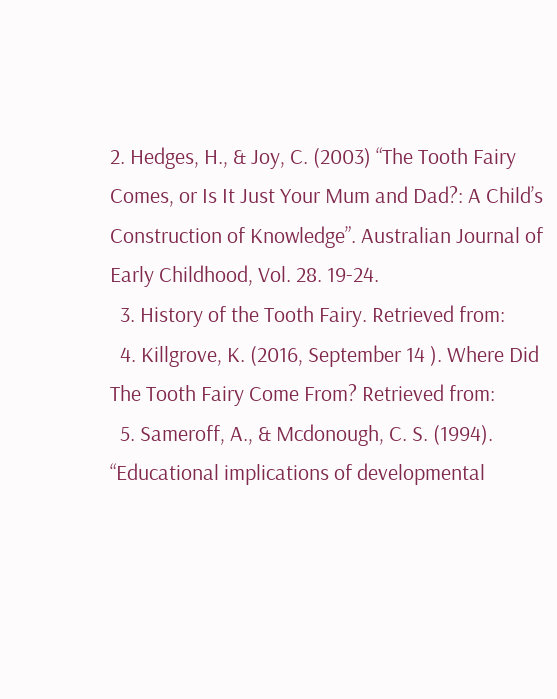2. Hedges, H., & Joy, C. (2003) “The Tooth Fairy Comes, or Is It Just Your Mum and Dad?: A Child’s Construction of Knowledge”. Australian Journal of Early Childhood, Vol. 28. 19-24.
  3. History of the Tooth Fairy. Retrieved from:
  4. Killgrove, K. (2016, September 14 ). Where Did The Tooth Fairy Come From? Retrieved from:
  5. Sameroff, A., & Mcdonough, C. S. (1994). “Educational implications of developmental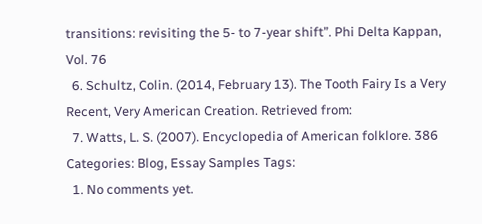transitions: revisiting the 5- to 7-year shift”. Phi Delta Kappan, Vol. 76
  6. Schultz, Colin. (2014, February 13). The Tooth Fairy Is a Very Recent, Very American Creation. Retrieved from:
  7. Watts, L. S. (2007). Encyclopedia of American folklore. 386
Categories: Blog, Essay Samples Tags:
  1. No comments yet.